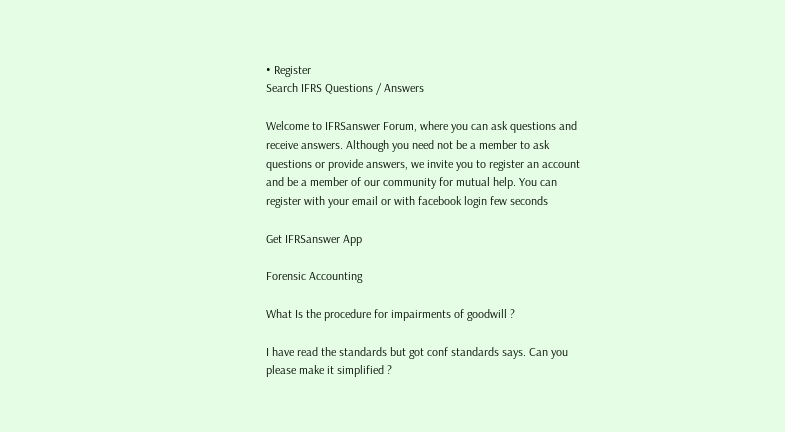• Register
Search IFRS Questions / Answers

Welcome to IFRSanswer Forum, where you can ask questions and receive answers. Although you need not be a member to ask questions or provide answers, we invite you to register an account and be a member of our community for mutual help. You can register with your email or with facebook login few seconds

Get IFRSanswer App

Forensic Accounting

What Is the procedure for impairments of goodwill ?

I have read the standards but got conf standards says. Can you please make it simplified ?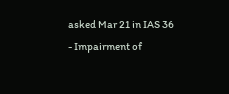asked Mar 21 in IAS 36 - Impairment of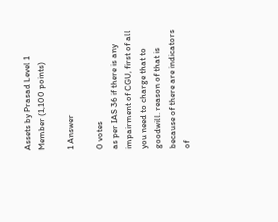Assets by Prasad Level 1 Member (1,100 points)

1 Answer

0 votes
as per IAS 36 if there is any impairment of CGU, first of all you need to charge that to goodwill. reason of that is because of there are indicators of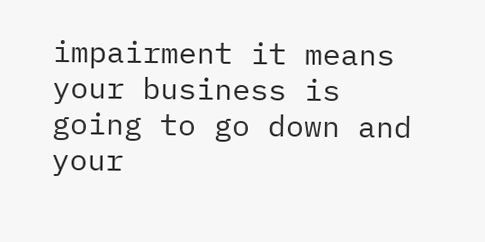impairment it means your business is going to go down and your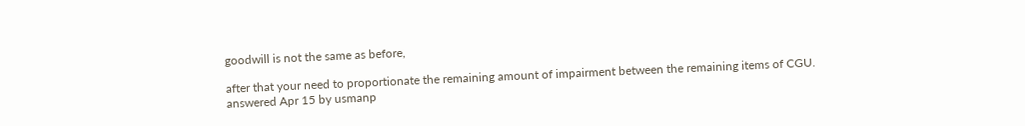goodwill is not the same as before,

after that your need to proportionate the remaining amount of impairment between the remaining items of CGU.
answered Apr 15 by usmanp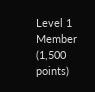Level 1 Member (1,500 points)